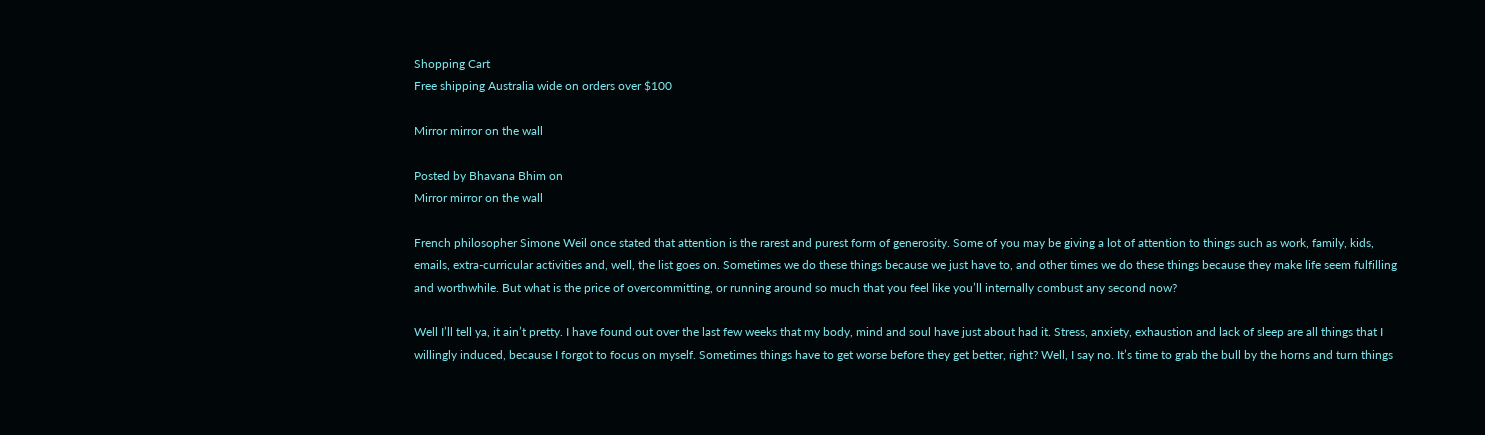Shopping Cart
Free shipping Australia wide on orders over $100

Mirror mirror on the wall

Posted by Bhavana Bhim on
Mirror mirror on the wall

French philosopher Simone Weil once stated that attention is the rarest and purest form of generosity. Some of you may be giving a lot of attention to things such as work, family, kids, emails, extra-curricular activities and, well, the list goes on. Sometimes we do these things because we just have to, and other times we do these things because they make life seem fulfilling and worthwhile. But what is the price of overcommitting, or running around so much that you feel like you’ll internally combust any second now?

Well I’ll tell ya, it ain’t pretty. I have found out over the last few weeks that my body, mind and soul have just about had it. Stress, anxiety, exhaustion and lack of sleep are all things that I willingly induced, because I forgot to focus on myself. Sometimes things have to get worse before they get better, right? Well, I say no. It’s time to grab the bull by the horns and turn things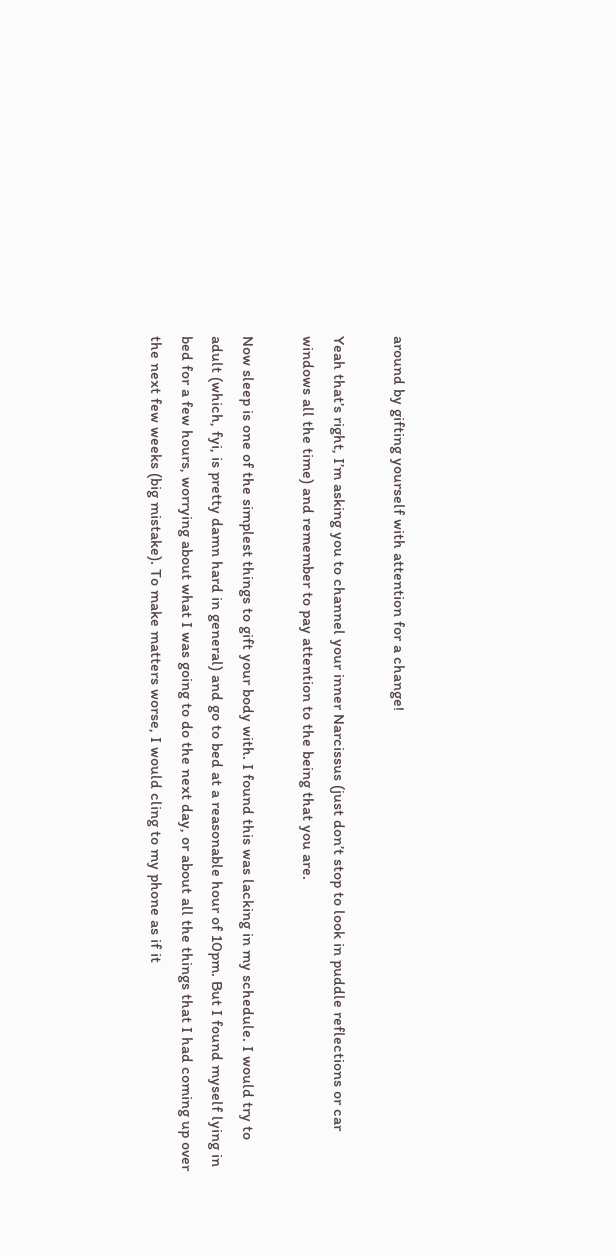around by gifting yourself with attention for a change!

Yeah that’s right, I’m asking you to channel your inner Narcissus (just don’t stop to look in puddle reflections or car windows all the time) and remember to pay attention to the being that you are.

Now sleep is one of the simplest things to gift your body with. I found this was lacking in my schedule. I would try to adult (which, fyi, is pretty damn hard in general) and go to bed at a reasonable hour of 10pm. But I found myself lying in bed for a few hours, worrying about what I was going to do the next day, or about all the things that I had coming up over the next few weeks (big mistake). To make matters worse, I would cling to my phone as if it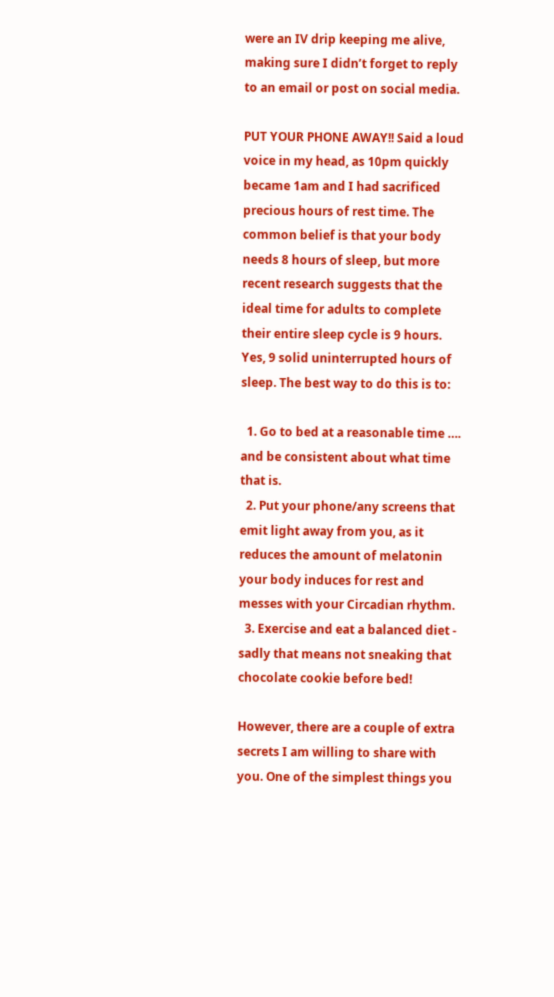were an IV drip keeping me alive, making sure I didn’t forget to reply to an email or post on social media.

PUT YOUR PHONE AWAY!! Said a loud voice in my head, as 10pm quickly became 1am and I had sacrificed precious hours of rest time. The common belief is that your body needs 8 hours of sleep, but more recent research suggests that the ideal time for adults to complete their entire sleep cycle is 9 hours. Yes, 9 solid uninterrupted hours of sleep. The best way to do this is to:

  1. Go to bed at a reasonable time …. and be consistent about what time that is.
  2. Put your phone/any screens that emit light away from you, as it reduces the amount of melatonin your body induces for rest and messes with your Circadian rhythm.
  3. Exercise and eat a balanced diet - sadly that means not sneaking that chocolate cookie before bed!

However, there are a couple of extra secrets I am willing to share with you. One of the simplest things you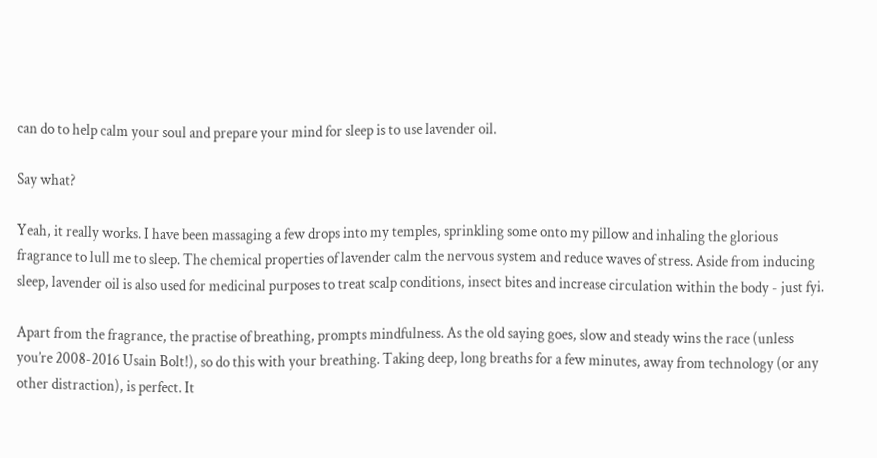can do to help calm your soul and prepare your mind for sleep is to use lavender oil.

Say what?

Yeah, it really works. I have been massaging a few drops into my temples, sprinkling some onto my pillow and inhaling the glorious fragrance to lull me to sleep. The chemical properties of lavender calm the nervous system and reduce waves of stress. Aside from inducing sleep, lavender oil is also used for medicinal purposes to treat scalp conditions, insect bites and increase circulation within the body - just fyi.

Apart from the fragrance, the practise of breathing, prompts mindfulness. As the old saying goes, slow and steady wins the race (unless you’re 2008-2016 Usain Bolt!), so do this with your breathing. Taking deep, long breaths for a few minutes, away from technology (or any other distraction), is perfect. It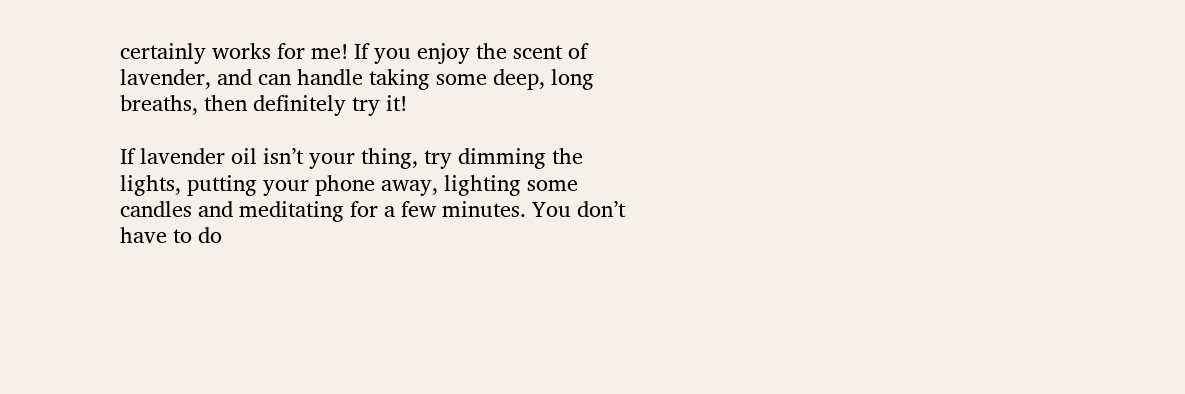certainly works for me! If you enjoy the scent of lavender, and can handle taking some deep, long breaths, then definitely try it!

If lavender oil isn’t your thing, try dimming the lights, putting your phone away, lighting some candles and meditating for a few minutes. You don’t have to do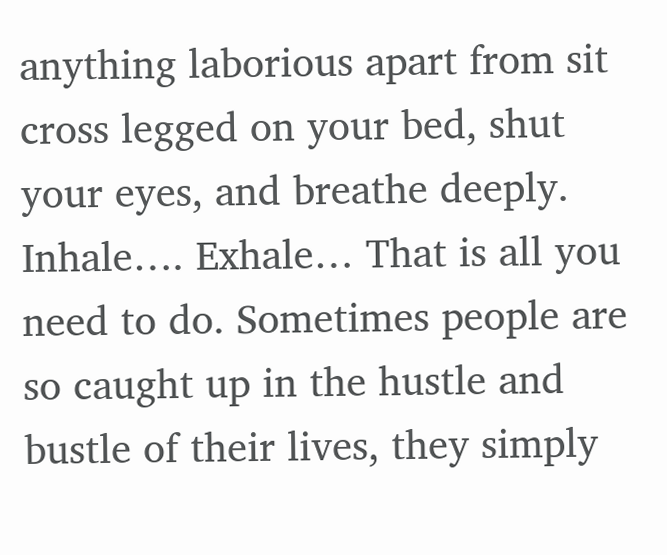anything laborious apart from sit cross legged on your bed, shut your eyes, and breathe deeply. Inhale…. Exhale… That is all you need to do. Sometimes people are so caught up in the hustle and bustle of their lives, they simply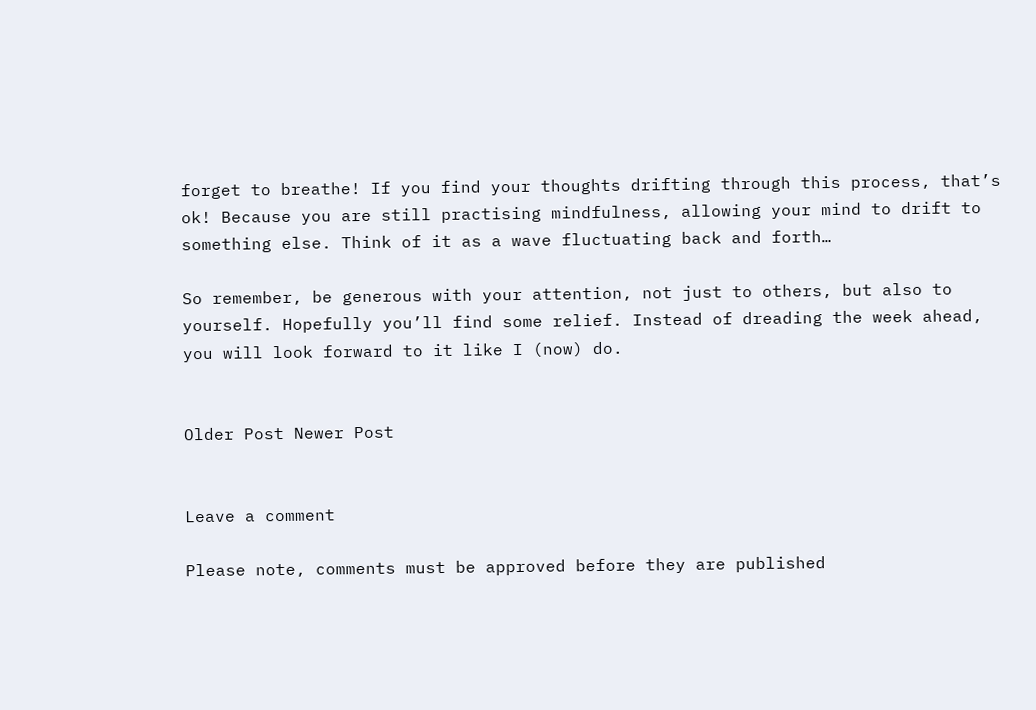forget to breathe! If you find your thoughts drifting through this process, that’s ok! Because you are still practising mindfulness, allowing your mind to drift to something else. Think of it as a wave fluctuating back and forth…

So remember, be generous with your attention, not just to others, but also to yourself. Hopefully you’ll find some relief. Instead of dreading the week ahead, you will look forward to it like I (now) do.


Older Post Newer Post


Leave a comment

Please note, comments must be approved before they are published